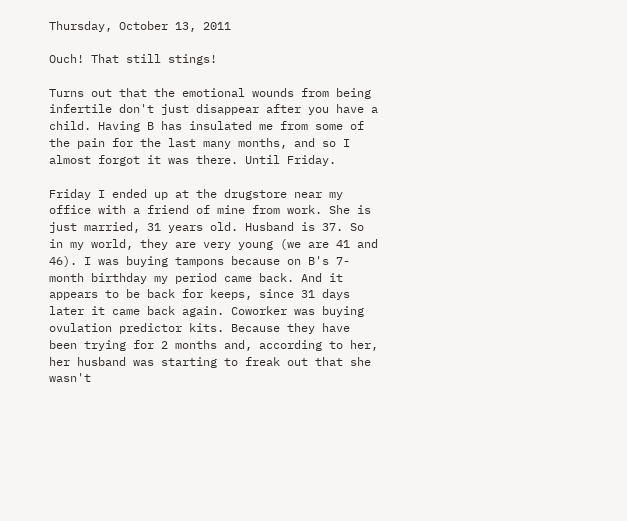Thursday, October 13, 2011

Ouch! That still stings!

Turns out that the emotional wounds from being infertile don't just disappear after you have a child. Having B has insulated me from some of the pain for the last many months, and so I almost forgot it was there. Until Friday.

Friday I ended up at the drugstore near my office with a friend of mine from work. She is just married, 31 years old. Husband is 37. So in my world, they are very young (we are 41 and 46). I was buying tampons because on B's 7-month birthday my period came back. And it appears to be back for keeps, since 31 days later it came back again. Coworker was buying ovulation predictor kits. Because they have been trying for 2 months and, according to her, her husband was starting to freak out that she wasn't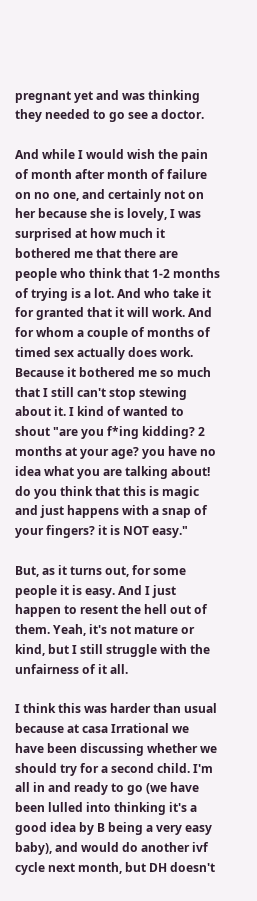pregnant yet and was thinking they needed to go see a doctor.

And while I would wish the pain of month after month of failure on no one, and certainly not on her because she is lovely, I was surprised at how much it bothered me that there are people who think that 1-2 months of trying is a lot. And who take it for granted that it will work. And for whom a couple of months of timed sex actually does work. Because it bothered me so much that I still can't stop stewing about it. I kind of wanted to shout "are you f*ing kidding? 2 months at your age? you have no idea what you are talking about! do you think that this is magic and just happens with a snap of your fingers? it is NOT easy."

But, as it turns out, for some people it is easy. And I just happen to resent the hell out of them. Yeah, it's not mature or kind, but I still struggle with the unfairness of it all.

I think this was harder than usual because at casa Irrational we have been discussing whether we should try for a second child. I'm all in and ready to go (we have been lulled into thinking it's a good idea by B being a very easy baby), and would do another ivf cycle next month, but DH doesn't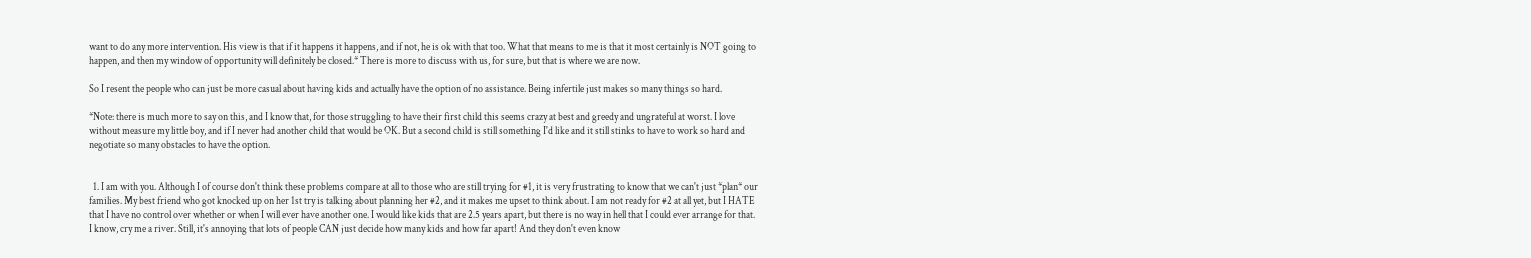want to do any more intervention. His view is that if it happens it happens, and if not, he is ok with that too. What that means to me is that it most certainly is NOT going to happen, and then my window of opportunity will definitely be closed.* There is more to discuss with us, for sure, but that is where we are now.

So I resent the people who can just be more casual about having kids and actually have the option of no assistance. Being infertile just makes so many things so hard.

*Note: there is much more to say on this, and I know that, for those struggling to have their first child this seems crazy at best and greedy and ungrateful at worst. I love without measure my little boy, and if I never had another child that would be OK. But a second child is still something I'd like and it still stinks to have to work so hard and negotiate so many obstacles to have the option.


  1. I am with you. Although I of course don't think these problems compare at all to those who are still trying for #1, it is very frustrating to know that we can't just *plan* our families. My best friend who got knocked up on her 1st try is talking about planning her #2, and it makes me upset to think about. I am not ready for #2 at all yet, but I HATE that I have no control over whether or when I will ever have another one. I would like kids that are 2.5 years apart, but there is no way in hell that I could ever arrange for that. I know, cry me a river. Still, it's annoying that lots of people CAN just decide how many kids and how far apart! And they don't even know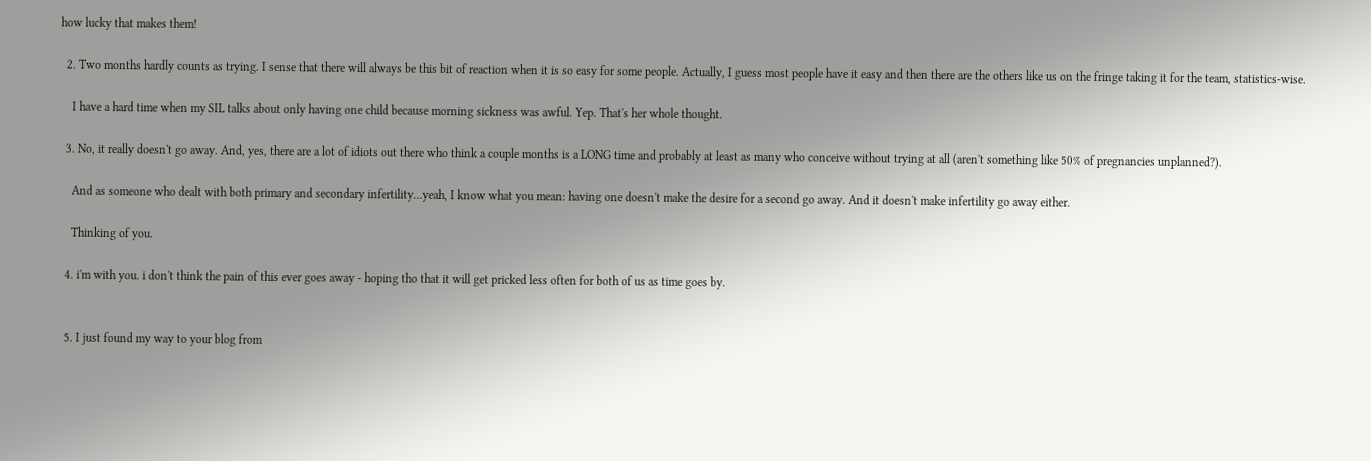how lucky that makes them!

  2. Two months hardly counts as trying. I sense that there will always be this bit of reaction when it is so easy for some people. Actually, I guess most people have it easy and then there are the others like us on the fringe taking it for the team, statistics-wise.

    I have a hard time when my SIL talks about only having one child because morning sickness was awful. Yep. That's her whole thought.

  3. No, it really doesn't go away. And, yes, there are a lot of idiots out there who think a couple months is a LONG time and probably at least as many who conceive without trying at all (aren't something like 50% of pregnancies unplanned?).

    And as someone who dealt with both primary and secondary infertility...yeah, I know what you mean: having one doesn't make the desire for a second go away. And it doesn't make infertility go away either.

    Thinking of you.

  4. i'm with you. i don't think the pain of this ever goes away - hoping tho that it will get pricked less often for both of us as time goes by.


  5. I just found my way to your blog from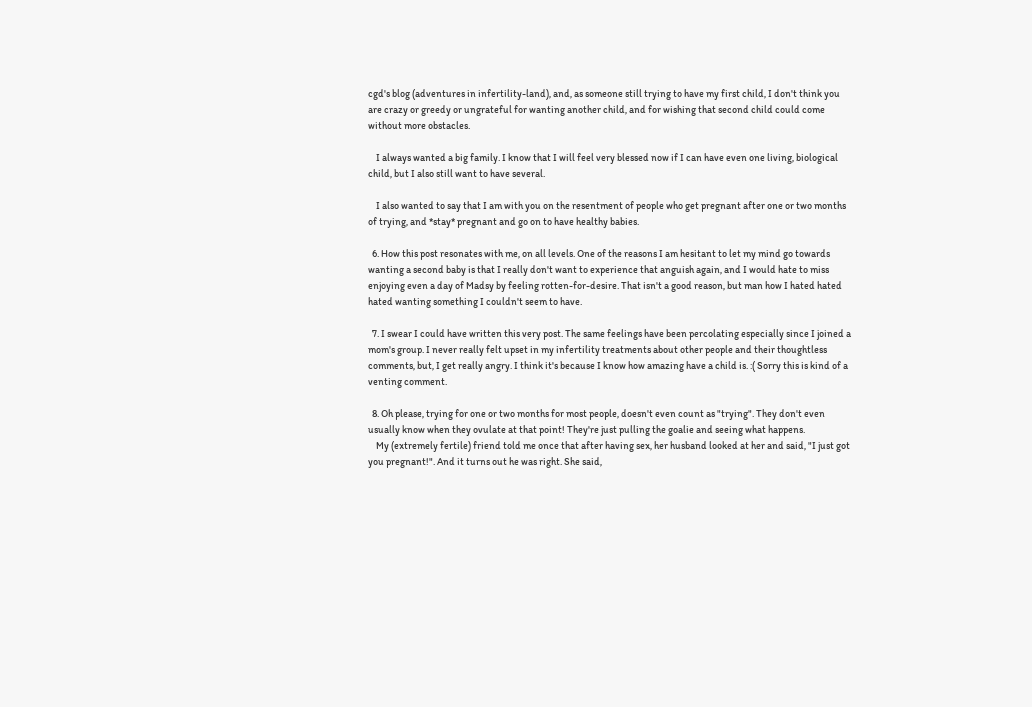cgd's blog (adventures in infertility-land), and, as someone still trying to have my first child, I don't think you are crazy or greedy or ungrateful for wanting another child, and for wishing that second child could come without more obstacles.

    I always wanted a big family. I know that I will feel very blessed now if I can have even one living, biological child, but I also still want to have several.

    I also wanted to say that I am with you on the resentment of people who get pregnant after one or two months of trying, and *stay* pregnant and go on to have healthy babies.

  6. How this post resonates with me, on all levels. One of the reasons I am hesitant to let my mind go towards wanting a second baby is that I really don't want to experience that anguish again, and I would hate to miss enjoying even a day of Madsy by feeling rotten-for-desire. That isn't a good reason, but man how I hated hated hated wanting something I couldn't seem to have.

  7. I swear I could have written this very post. The same feelings have been percolating especially since I joined a mom's group. I never really felt upset in my infertility treatments about other people and their thoughtless comments, but, I get really angry. I think it's because I know how amazing have a child is. :( Sorry this is kind of a venting comment.

  8. Oh please, trying for one or two months for most people, doesn't even count as "trying". They don't even usually know when they ovulate at that point! They're just pulling the goalie and seeing what happens.
    My (extremely fertile) friend told me once that after having sex, her husband looked at her and said, "I just got you pregnant!". And it turns out he was right. She said,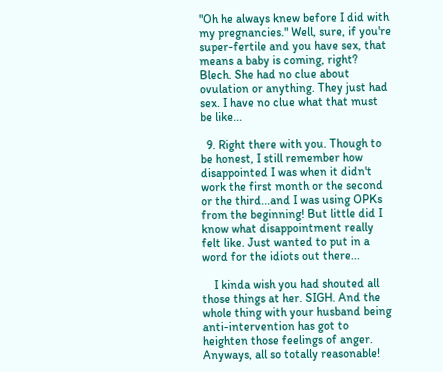"Oh he always knew before I did with my pregnancies." Well, sure, if you're super-fertile and you have sex, that means a baby is coming, right? Blech. She had no clue about ovulation or anything. They just had sex. I have no clue what that must be like...

  9. Right there with you. Though to be honest, I still remember how disappointed I was when it didn't work the first month or the second or the third...and I was using OPKs from the beginning! But little did I know what disappointment really felt like. Just wanted to put in a word for the idiots out there...

    I kinda wish you had shouted all those things at her. SIGH. And the whole thing with your husband being anti-intervention has got to heighten those feelings of anger. Anyways, all so totally reasonable!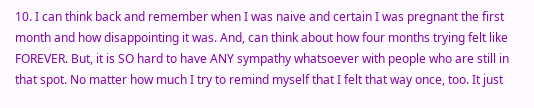10. I can think back and remember when I was naive and certain I was pregnant the first month and how disappointing it was. And, can think about how four months trying felt like FOREVER. But, it is SO hard to have ANY sympathy whatsoever with people who are still in that spot. No matter how much I try to remind myself that I felt that way once, too. It just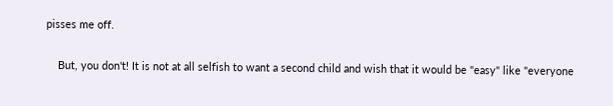pisses me off.

    But, you don't! It is not at all selfish to want a second child and wish that it would be "easy" like "everyone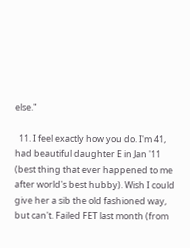else."

  11. I feel exactly how you do. I'm 41, had beautiful daughter E in Jan '11 (best thing that ever happened to me after world's best hubby). Wish I could give her a sib the old fashioned way, but can't. Failed FET last month (from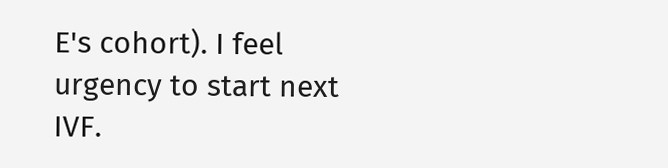E's cohort). I feel urgency to start next IVF.